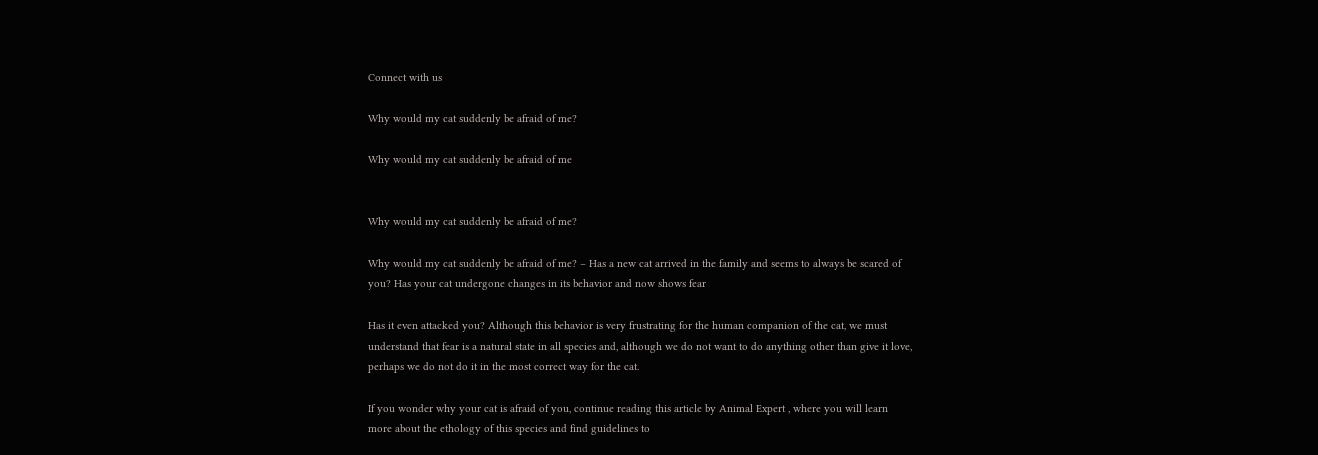Connect with us

Why would my cat suddenly be afraid of me?

Why would my cat suddenly be afraid of me


Why would my cat suddenly be afraid of me?

Why would my cat suddenly be afraid of me? – Has a new cat arrived in the family and seems to always be scared of you? Has your cat undergone changes in its behavior and now shows fear

Has it even attacked you? Although this behavior is very frustrating for the human companion of the cat, we must understand that fear is a natural state in all species and, although we do not want to do anything other than give it love, perhaps we do not do it in the most correct way for the cat.

If you wonder why your cat is afraid of you, continue reading this article by Animal Expert , where you will learn more about the ethology of this species and find guidelines to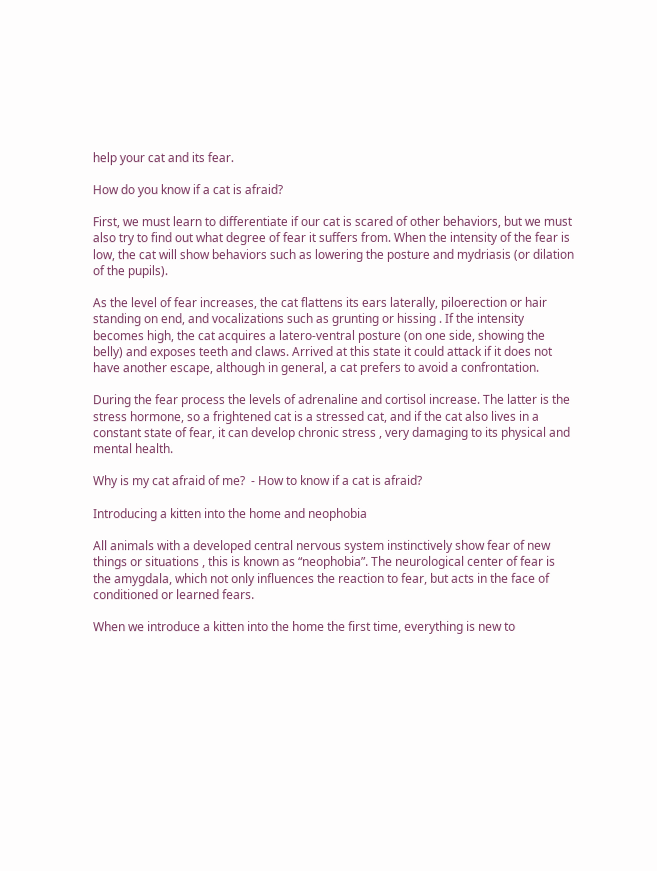help your cat and its fear.

How do you know if a cat is afraid?

First, we must learn to differentiate if our cat is scared of other behaviors, but we must also try to find out what degree of fear it suffers from. When the intensity of the fear is low, the cat will show behaviors such as lowering the posture and mydriasis (or dilation of the pupils).

As the level of fear increases, the cat flattens its ears laterally, piloerection or hair standing on end, and vocalizations such as grunting or hissing . If the intensity becomes high, the cat acquires a latero-ventral posture (on one side, showing the belly) and exposes teeth and claws. Arrived at this state it could attack if it does not have another escape, although in general, a cat prefers to avoid a confrontation.

During the fear process the levels of adrenaline and cortisol increase. The latter is the stress hormone, so a frightened cat is a stressed cat, and if the cat also lives in a constant state of fear, it can develop chronic stress , very damaging to its physical and mental health.

Why is my cat afraid of me?  - How to know if a cat is afraid?

Introducing a kitten into the home and neophobia

All animals with a developed central nervous system instinctively show fear of new things or situations , this is known as “neophobia”. The neurological center of fear is the amygdala, which not only influences the reaction to fear, but acts in the face of conditioned or learned fears.

When we introduce a kitten into the home the first time, everything is new to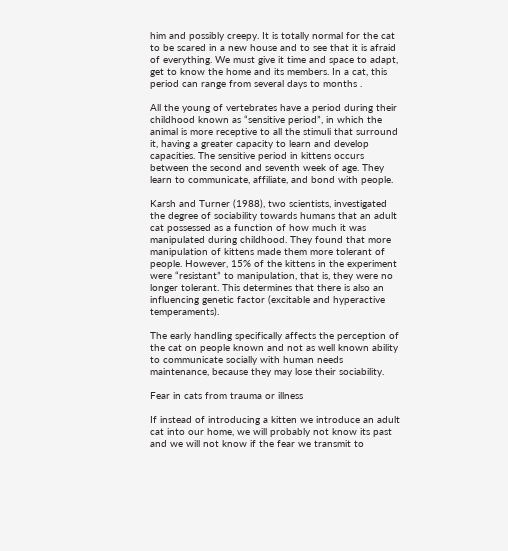him and possibly creepy. It is totally normal for the cat to be scared in a new house and to see that it is afraid of everything. We must give it time and space to adapt, get to know the home and its members. In a cat, this period can range from several days to months .

All the young of vertebrates have a period during their childhood known as “sensitive period”, in which the animal is more receptive to all the stimuli that surround it, having a greater capacity to learn and develop capacities. The sensitive period in kittens occurs between the second and seventh week of age. They learn to communicate, affiliate, and bond with people.

Karsh and Turner (1988), two scientists, investigated the degree of sociability towards humans that an adult cat possessed as a function of how much it was manipulated during childhood. They found that more manipulation of kittens made them more tolerant of people. However, 15% of the kittens in the experiment were “resistant” to manipulation, that is, they were no longer tolerant. This determines that there is also an influencing genetic factor (excitable and hyperactive temperaments).

The early handling specifically affects the perception of the cat on people known and not as well known ability to communicate socially with human needs maintenance, because they may lose their sociability.

Fear in cats from trauma or illness

If instead of introducing a kitten we introduce an adult cat into our home, we will probably not know its past and we will not know if the fear we transmit to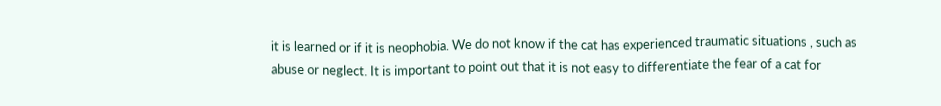it is learned or if it is neophobia. We do not know if the cat has experienced traumatic situations , such as abuse or neglect. It is important to point out that it is not easy to differentiate the fear of a cat for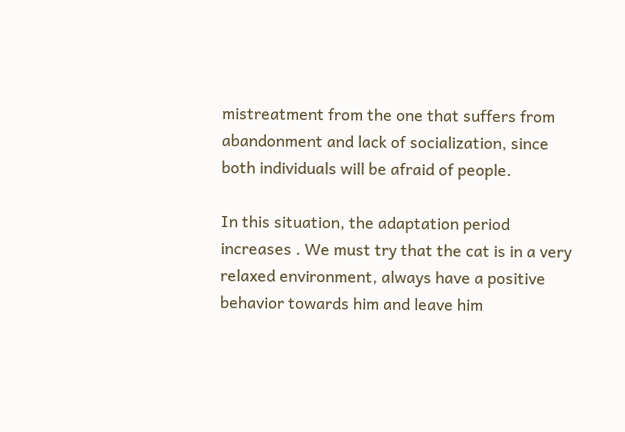mistreatment from the one that suffers from abandonment and lack of socialization, since both individuals will be afraid of people.

In this situation, the adaptation period increases . We must try that the cat is in a very relaxed environment, always have a positive behavior towards him and leave him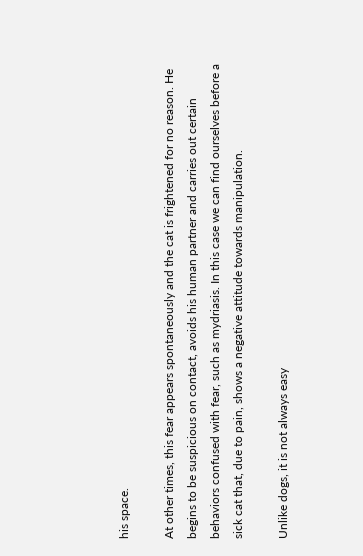his space.

At other times, this fear appears spontaneously and the cat is frightened for no reason. He begins to be suspicious on contact, avoids his human partner and carries out certain behaviors confused with fear, such as mydriasis. In this case we can find ourselves before a sick cat that, due to pain, shows a negative attitude towards manipulation.

Unlike dogs, it is not always easy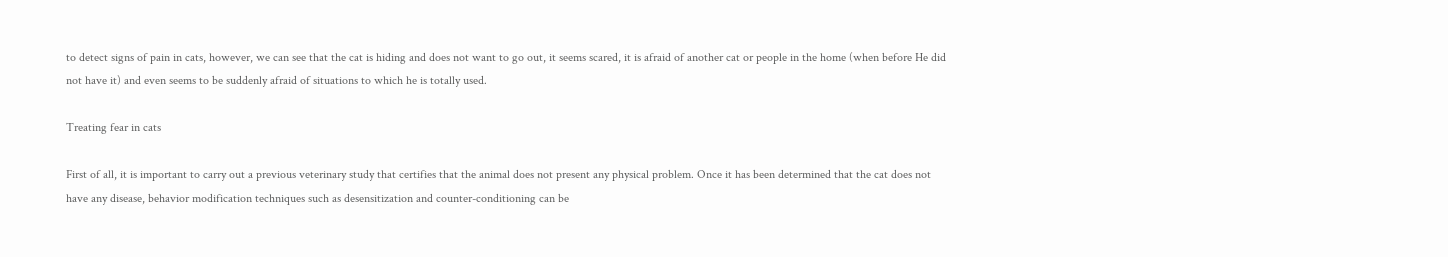to detect signs of pain in cats, however, we can see that the cat is hiding and does not want to go out, it seems scared, it is afraid of another cat or people in the home (when before He did not have it) and even seems to be suddenly afraid of situations to which he is totally used.

Treating fear in cats

First of all, it is important to carry out a previous veterinary study that certifies that the animal does not present any physical problem. Once it has been determined that the cat does not have any disease, behavior modification techniques such as desensitization and counter-conditioning can be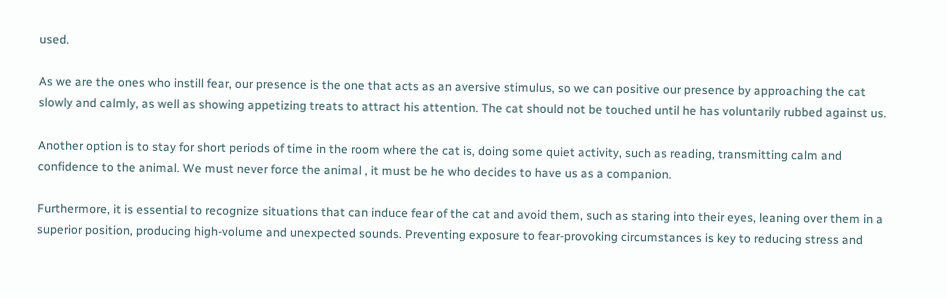used.

As we are the ones who instill fear, our presence is the one that acts as an aversive stimulus, so we can positive our presence by approaching the cat slowly and calmly, as well as showing appetizing treats to attract his attention. The cat should not be touched until he has voluntarily rubbed against us.

Another option is to stay for short periods of time in the room where the cat is, doing some quiet activity, such as reading, transmitting calm and confidence to the animal. We must never force the animal , it must be he who decides to have us as a companion.

Furthermore, it is essential to recognize situations that can induce fear of the cat and avoid them, such as staring into their eyes, leaning over them in a superior position, producing high-volume and unexpected sounds. Preventing exposure to fear-provoking circumstances is key to reducing stress and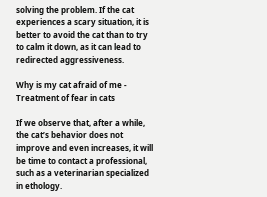solving the problem. If the cat experiences a scary situation, it is better to avoid the cat than to try to calm it down, as it can lead to redirected aggressiveness.

Why is my cat afraid of me - Treatment of fear in cats

If we observe that, after a while, the cat’s behavior does not improve and even increases, it will be time to contact a professional, such as a veterinarian specialized in ethology.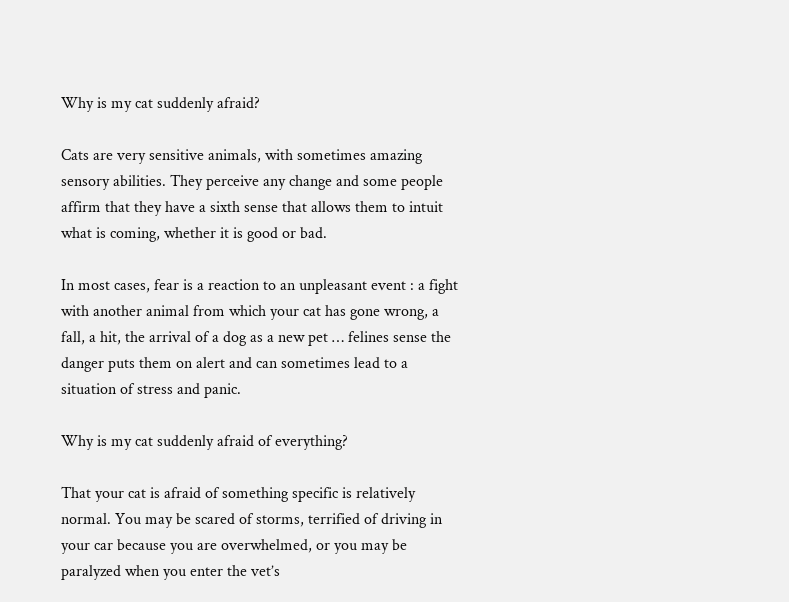Why is my cat suddenly afraid?

Cats are very sensitive animals, with sometimes amazing sensory abilities. They perceive any change and some people affirm that they have a sixth sense that allows them to intuit what is coming, whether it is good or bad.

In most cases, fear is a reaction to an unpleasant event : a fight with another animal from which your cat has gone wrong, a fall, a hit, the arrival of a dog as a new pet … felines sense the danger puts them on alert and can sometimes lead to a situation of stress and panic.

Why is my cat suddenly afraid of everything?

That your cat is afraid of something specific is relatively normal. You may be scared of storms, terrified of driving in your car because you are overwhelmed, or you may be paralyzed when you enter the vet’s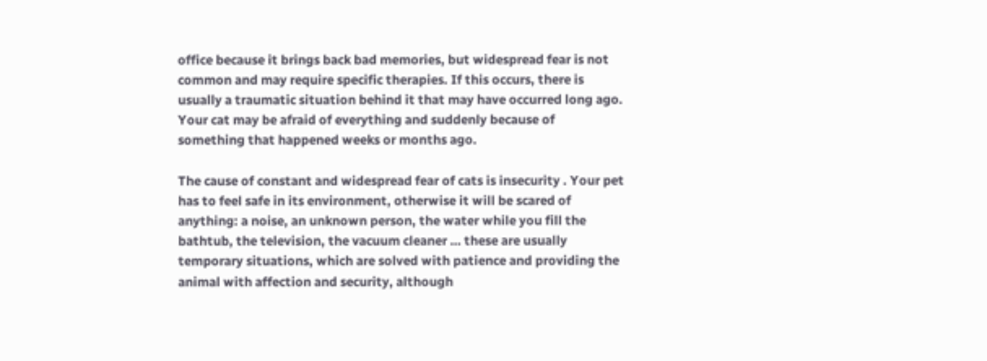office because it brings back bad memories, but widespread fear is not common and may require specific therapies. If this occurs, there is usually a traumatic situation behind it that may have occurred long ago. Your cat may be afraid of everything and suddenly because of something that happened weeks or months ago.

The cause of constant and widespread fear of cats is insecurity . Your pet has to feel safe in its environment, otherwise it will be scared of anything: a noise, an unknown person, the water while you fill the bathtub, the television, the vacuum cleaner … these are usually temporary situations, which are solved with patience and providing the animal with affection and security, although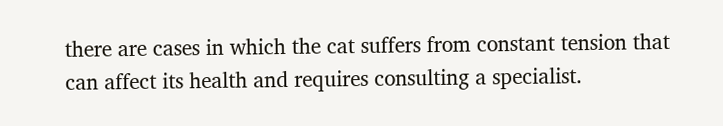there are cases in which the cat suffers from constant tension that can affect its health and requires consulting a specialist.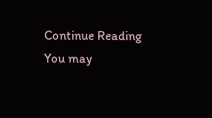Continue Reading
You may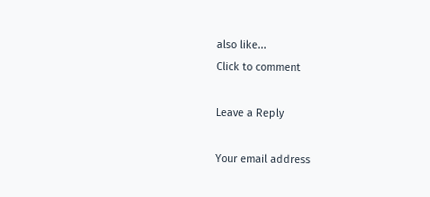also like...
Click to comment

Leave a Reply

Your email address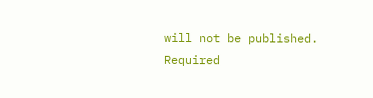will not be published. Required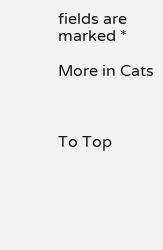fields are marked *

More in Cats



To Top